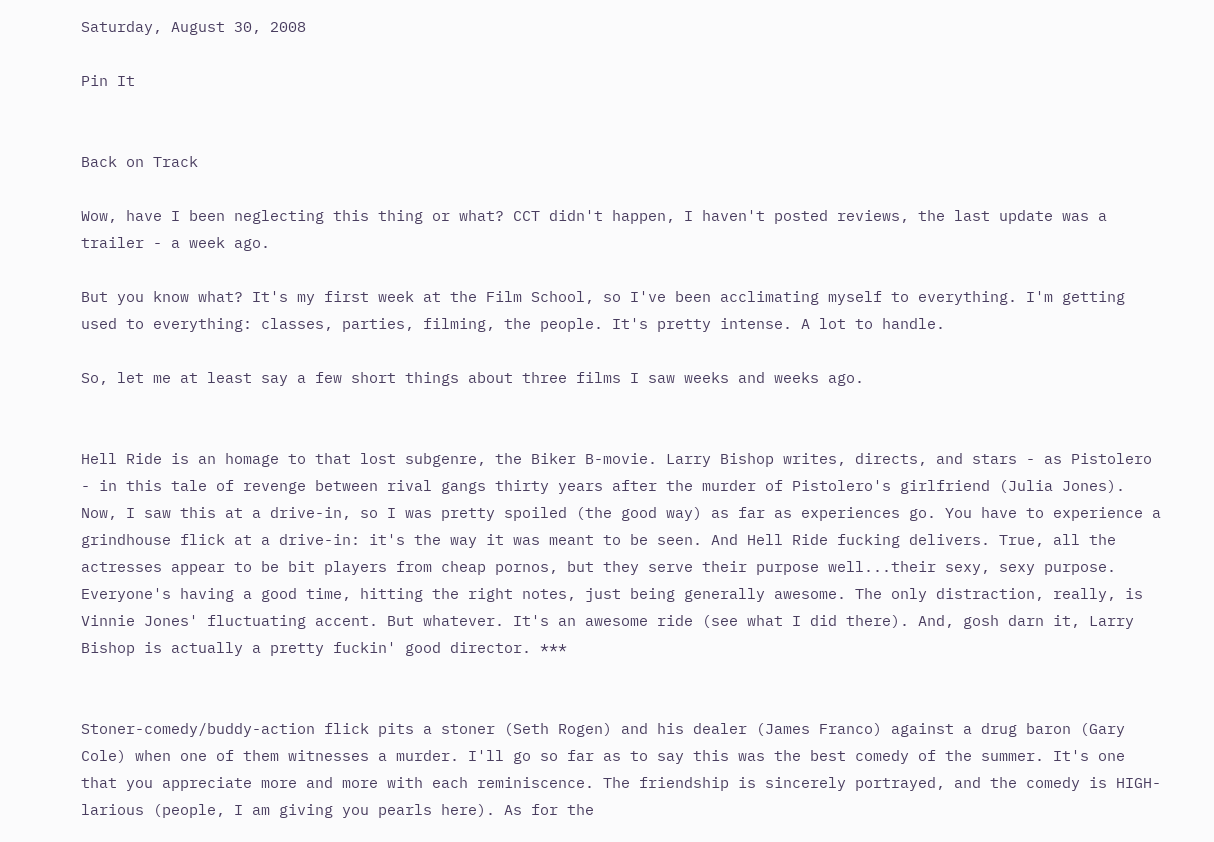Saturday, August 30, 2008

Pin It


Back on Track

Wow, have I been neglecting this thing or what? CCT didn't happen, I haven't posted reviews, the last update was a trailer - a week ago.

But you know what? It's my first week at the Film School, so I've been acclimating myself to everything. I'm getting used to everything: classes, parties, filming, the people. It's pretty intense. A lot to handle.

So, let me at least say a few short things about three films I saw weeks and weeks ago.


Hell Ride is an homage to that lost subgenre, the Biker B-movie. Larry Bishop writes, directs, and stars - as Pistolero - in this tale of revenge between rival gangs thirty years after the murder of Pistolero's girlfriend (Julia Jones). Now, I saw this at a drive-in, so I was pretty spoiled (the good way) as far as experiences go. You have to experience a grindhouse flick at a drive-in: it's the way it was meant to be seen. And Hell Ride fucking delivers. True, all the actresses appear to be bit players from cheap pornos, but they serve their purpose well...their sexy, sexy purpose. Everyone's having a good time, hitting the right notes, just being generally awesome. The only distraction, really, is Vinnie Jones' fluctuating accent. But whatever. It's an awesome ride (see what I did there). And, gosh darn it, Larry Bishop is actually a pretty fuckin' good director. ***


Stoner-comedy/buddy-action flick pits a stoner (Seth Rogen) and his dealer (James Franco) against a drug baron (Gary Cole) when one of them witnesses a murder. I'll go so far as to say this was the best comedy of the summer. It's one that you appreciate more and more with each reminiscence. The friendship is sincerely portrayed, and the comedy is HIGH-larious (people, I am giving you pearls here). As for the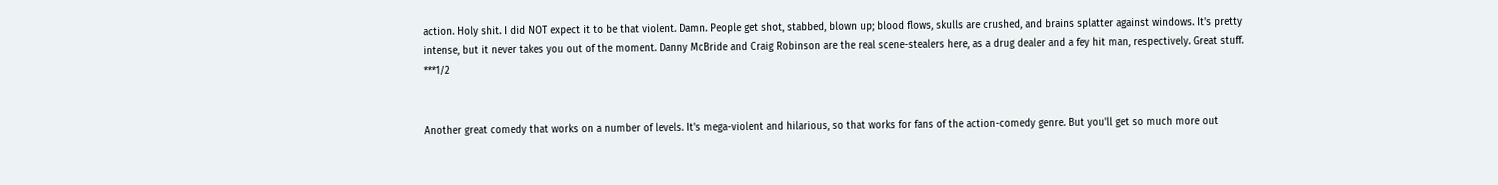action. Holy shit. I did NOT expect it to be that violent. Damn. People get shot, stabbed, blown up; blood flows, skulls are crushed, and brains splatter against windows. It's pretty intense, but it never takes you out of the moment. Danny McBride and Craig Robinson are the real scene-stealers here, as a drug dealer and a fey hit man, respectively. Great stuff. ***1/2


Another great comedy that works on a number of levels. It's mega-violent and hilarious, so that works for fans of the action-comedy genre. But you'll get so much more out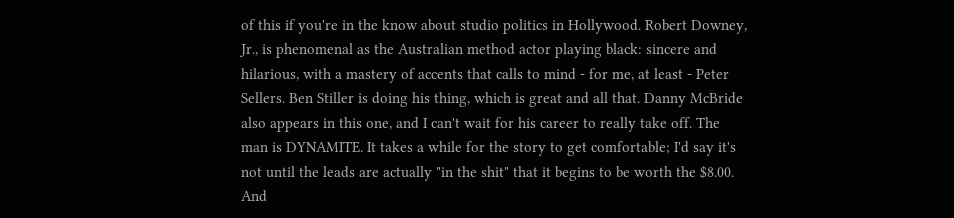of this if you're in the know about studio politics in Hollywood. Robert Downey, Jr., is phenomenal as the Australian method actor playing black: sincere and hilarious, with a mastery of accents that calls to mind - for me, at least - Peter Sellers. Ben Stiller is doing his thing, which is great and all that. Danny McBride also appears in this one, and I can't wait for his career to really take off. The man is DYNAMITE. It takes a while for the story to get comfortable; I'd say it's not until the leads are actually "in the shit" that it begins to be worth the $8.00. And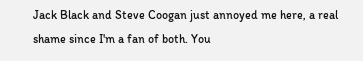Jack Black and Steve Coogan just annoyed me here, a real shame since I'm a fan of both. You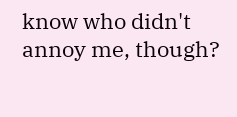know who didn't annoy me, though?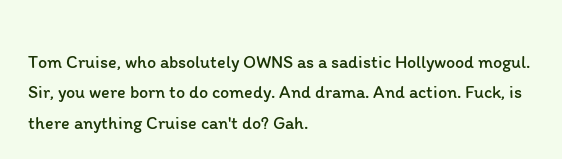Tom Cruise, who absolutely OWNS as a sadistic Hollywood mogul. Sir, you were born to do comedy. And drama. And action. Fuck, is there anything Cruise can't do? Gah.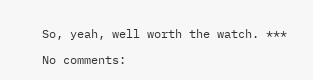So, yeah, well worth the watch. ***

No comments: